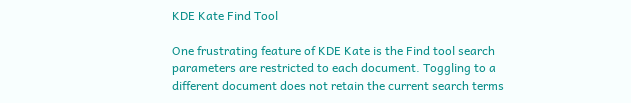KDE Kate Find Tool

One frustrating feature of KDE Kate is the Find tool search parameters are restricted to each document. Toggling to a different document does not retain the current search terms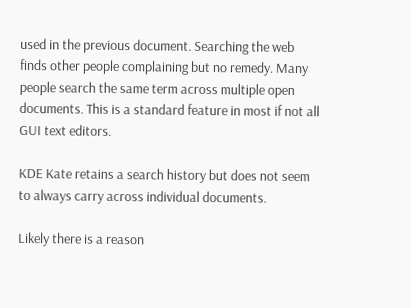used in the previous document. Searching the web finds other people complaining but no remedy. Many people search the same term across multiple open documents. This is a standard feature in most if not all GUI text editors.

KDE Kate retains a search history but does not seem to always carry across individual documents.

Likely there is a reason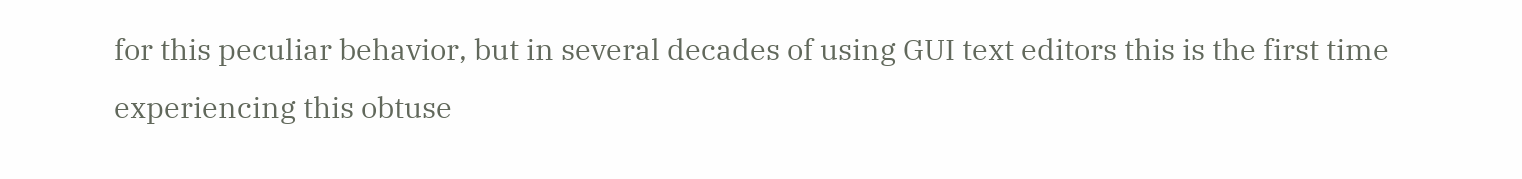for this peculiar behavior, but in several decades of using GUI text editors this is the first time experiencing this obtuse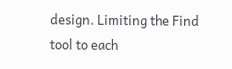design. Limiting the Find tool to each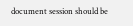document session should be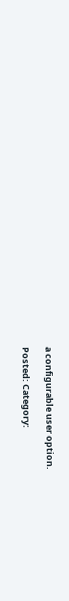a configurable user option.

Posted: Category: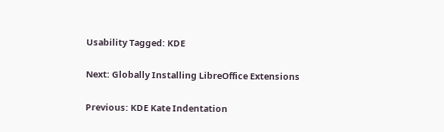Usability Tagged: KDE

Next: Globally Installing LibreOffice Extensions

Previous: KDE Kate Indentation